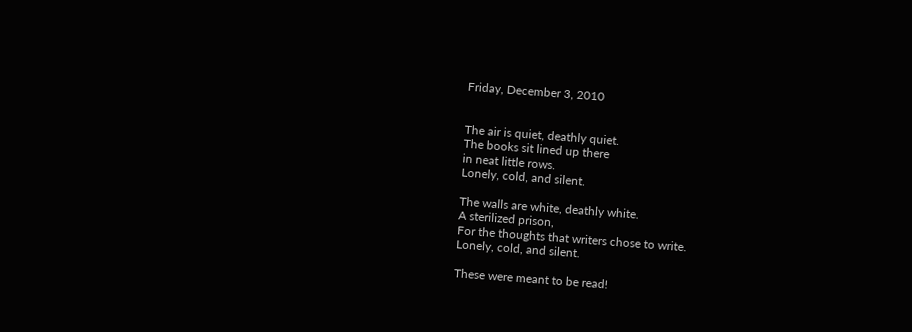Friday, December 3, 2010


The air is quiet, deathly quiet.
The books sit lined up there
in neat little rows.
Lonely, cold, and silent.

The walls are white, deathly white.
A sterilized prison,
For the thoughts that writers chose to write.
Lonely, cold, and silent.

These were meant to be read!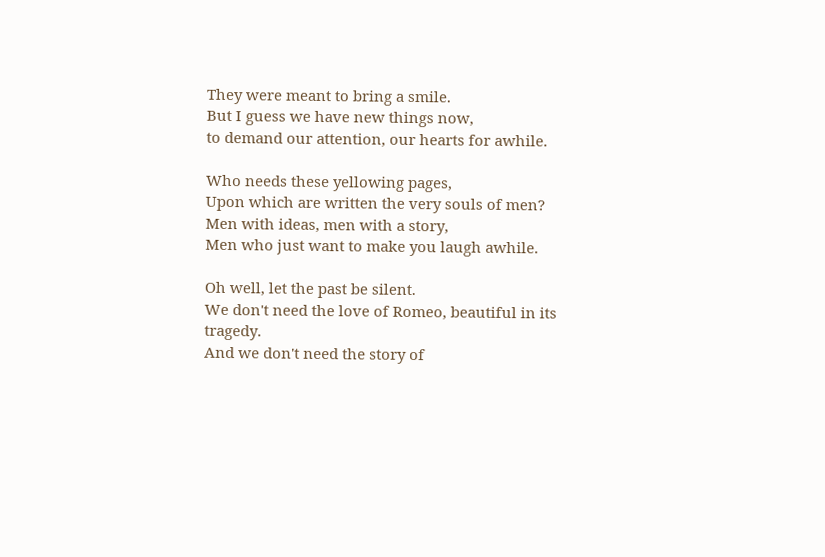They were meant to bring a smile.
But I guess we have new things now,
to demand our attention, our hearts for awhile.

Who needs these yellowing pages,
Upon which are written the very souls of men?
Men with ideas, men with a story,
Men who just want to make you laugh awhile.

Oh well, let the past be silent.
We don't need the love of Romeo, beautiful in its tragedy.
And we don't need the story of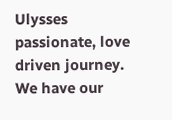Ulysses passionate, love driven journey.
We have our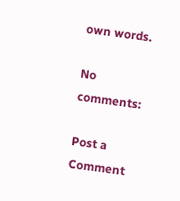own words.

No comments:

Post a Comment